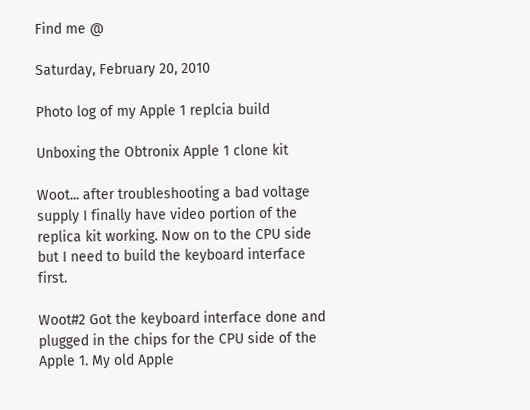Find me @

Saturday, February 20, 2010

Photo log of my Apple 1 replcia build

Unboxing the Obtronix Apple 1 clone kit

Woot... after troubleshooting a bad voltage supply I finally have video portion of the replica kit working. Now on to the CPU side but I need to build the keyboard interface first.

Woot#2 Got the keyboard interface done and plugged in the chips for the CPU side of the Apple 1. My old Apple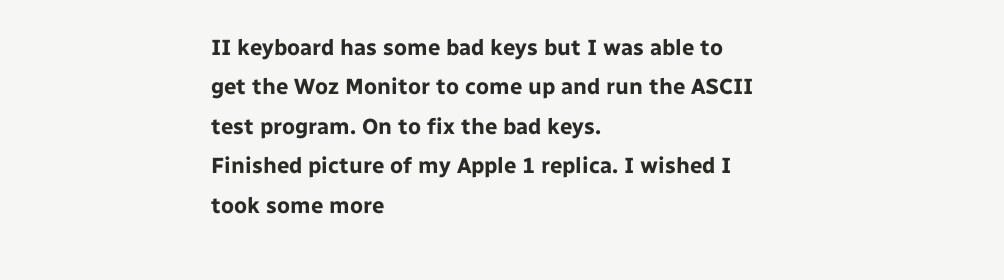II keyboard has some bad keys but I was able to get the Woz Monitor to come up and run the ASCII test program. On to fix the bad keys.
Finished picture of my Apple 1 replica. I wished I took some more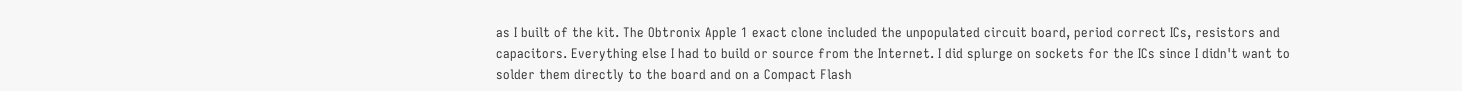as I built of the kit. The Obtronix Apple 1 exact clone included the unpopulated circuit board, period correct ICs, resistors and capacitors. Everything else I had to build or source from the Internet. I did splurge on sockets for the ICs since I didn't want to solder them directly to the board and on a Compact Flash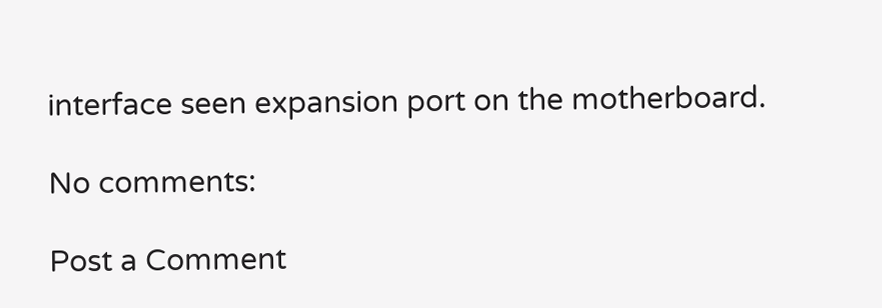interface seen expansion port on the motherboard.

No comments:

Post a Comment